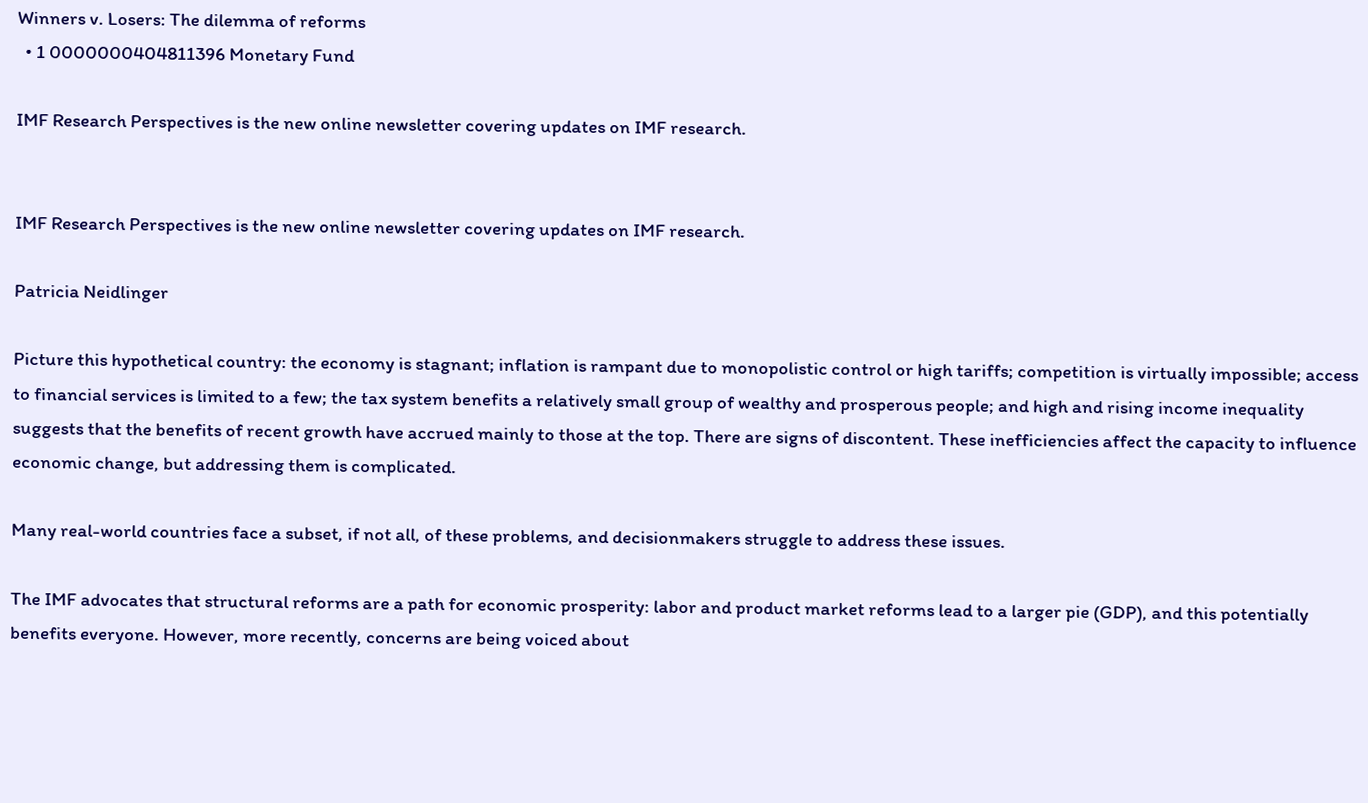Winners v. Losers: The dilemma of reforms
  • 1 0000000404811396 Monetary Fund

IMF Research Perspectives is the new online newsletter covering updates on IMF research.


IMF Research Perspectives is the new online newsletter covering updates on IMF research.

Patricia Neidlinger

Picture this hypothetical country: the economy is stagnant; inflation is rampant due to monopolistic control or high tariffs; competition is virtually impossible; access to financial services is limited to a few; the tax system benefits a relatively small group of wealthy and prosperous people; and high and rising income inequality suggests that the benefits of recent growth have accrued mainly to those at the top. There are signs of discontent. These inefficiencies affect the capacity to influence economic change, but addressing them is complicated.

Many real-world countries face a subset, if not all, of these problems, and decisionmakers struggle to address these issues.

The IMF advocates that structural reforms are a path for economic prosperity: labor and product market reforms lead to a larger pie (GDP), and this potentially benefits everyone. However, more recently, concerns are being voiced about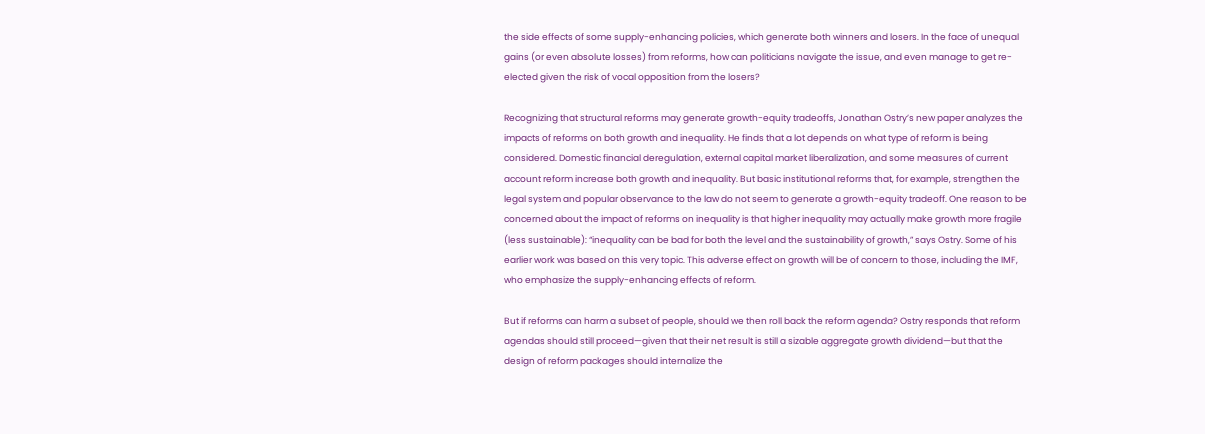the side effects of some supply-enhancing policies, which generate both winners and losers. In the face of unequal gains (or even absolute losses) from reforms, how can politicians navigate the issue, and even manage to get re-elected given the risk of vocal opposition from the losers?

Recognizing that structural reforms may generate growth-equity tradeoffs, Jonathan Ostry’s new paper analyzes the impacts of reforms on both growth and inequality. He finds that a lot depends on what type of reform is being considered. Domestic financial deregulation, external capital market liberalization, and some measures of current account reform increase both growth and inequality. But basic institutional reforms that, for example, strengthen the legal system and popular observance to the law do not seem to generate a growth-equity tradeoff. One reason to be concerned about the impact of reforms on inequality is that higher inequality may actually make growth more fragile (less sustainable): “inequality can be bad for both the level and the sustainability of growth,” says Ostry. Some of his earlier work was based on this very topic. This adverse effect on growth will be of concern to those, including the IMF, who emphasize the supply-enhancing effects of reform.

But if reforms can harm a subset of people, should we then roll back the reform agenda? Ostry responds that reform agendas should still proceed—given that their net result is still a sizable aggregate growth dividend—but that the design of reform packages should internalize the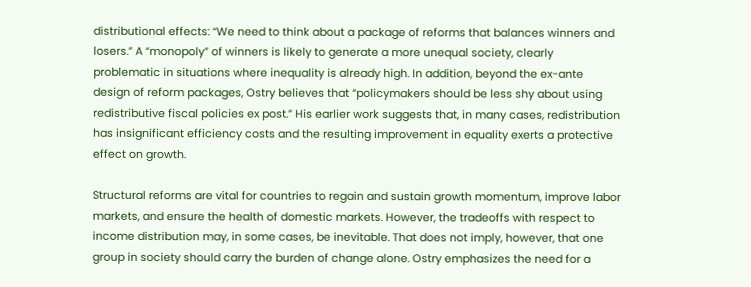distributional effects: “We need to think about a package of reforms that balances winners and losers.” A “monopoly” of winners is likely to generate a more unequal society, clearly problematic in situations where inequality is already high. In addition, beyond the ex-ante design of reform packages, Ostry believes that “policymakers should be less shy about using redistributive fiscal policies ex post.” His earlier work suggests that, in many cases, redistribution has insignificant efficiency costs and the resulting improvement in equality exerts a protective effect on growth.

Structural reforms are vital for countries to regain and sustain growth momentum, improve labor markets, and ensure the health of domestic markets. However, the tradeoffs with respect to income distribution may, in some cases, be inevitable. That does not imply, however, that one group in society should carry the burden of change alone. Ostry emphasizes the need for a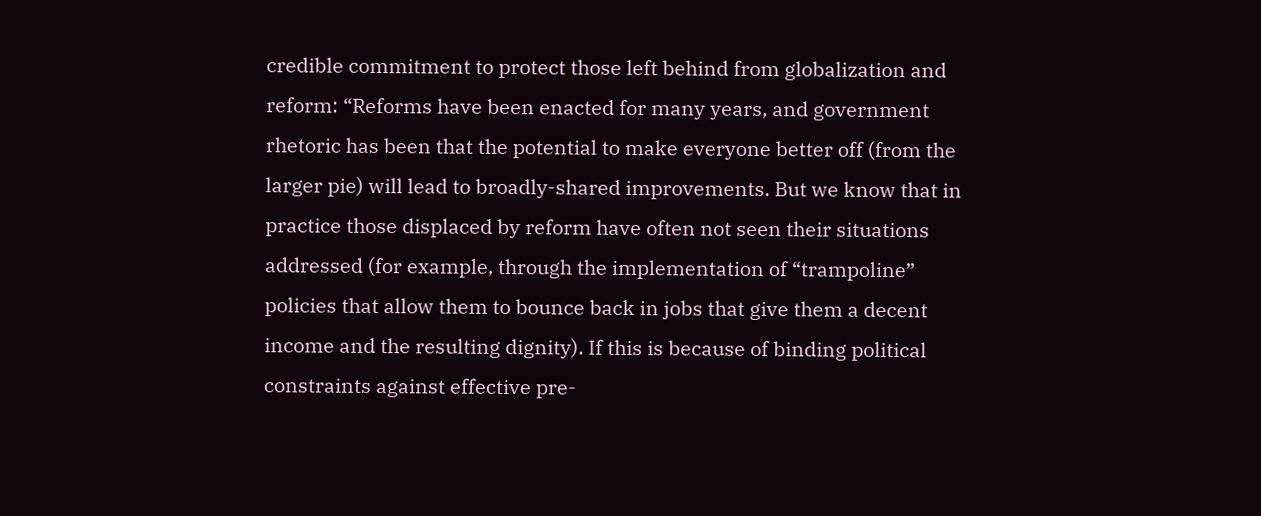credible commitment to protect those left behind from globalization and reform: “Reforms have been enacted for many years, and government rhetoric has been that the potential to make everyone better off (from the larger pie) will lead to broadly-shared improvements. But we know that in practice those displaced by reform have often not seen their situations addressed (for example, through the implementation of “trampoline” policies that allow them to bounce back in jobs that give them a decent income and the resulting dignity). If this is because of binding political constraints against effective pre-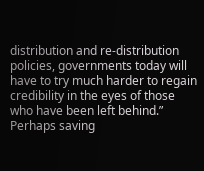distribution and re-distribution policies, governments today will have to try much harder to regain credibility in the eyes of those who have been left behind.” Perhaps saving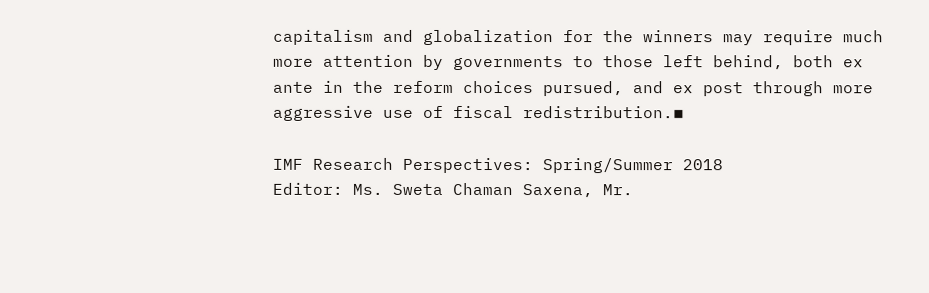capitalism and globalization for the winners may require much more attention by governments to those left behind, both ex ante in the reform choices pursued, and ex post through more aggressive use of fiscal redistribution.▪

IMF Research Perspectives: Spring/Summer 2018
Editor: Ms. Sweta Chaman Saxena, Mr.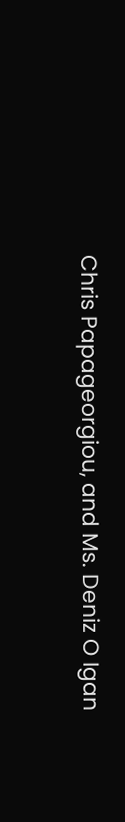Chris Papageorgiou, and Ms. Deniz O Igan